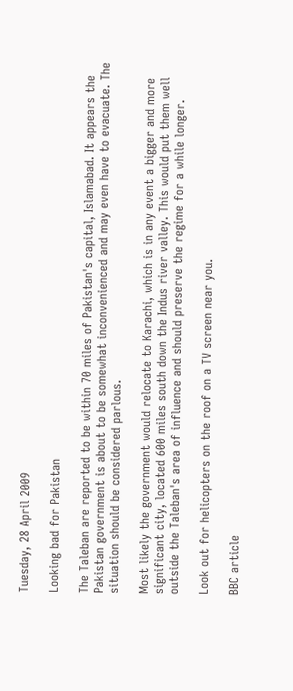Tuesday, 28 April 2009

Looking bad for Pakistan

The Taleban are reported to be within 70 miles of Pakistan's capital, Islamabad. It appears the Pakistan government is about to be somewhat inconvenienced and may even have to evacuate. The situation should be considered parlous.

Most likely the government would relocate to Karachi, which is in any event a bigger and more significant city, located 600 miles south down the Indus river valley. This would put them well outside the Taleban's area of influence and should preserve the regime for a while longer.

Look out for helicopters on the roof on a TV screen near you.

BBC article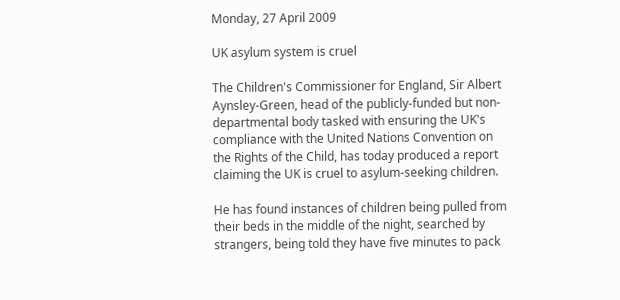Monday, 27 April 2009

UK asylum system is cruel

The Children's Commissioner for England, Sir Albert Aynsley-Green, head of the publicly-funded but non-departmental body tasked with ensuring the UK's compliance with the United Nations Convention on the Rights of the Child, has today produced a report claiming the UK is cruel to asylum-seeking children.

He has found instances of children being pulled from their beds in the middle of the night, searched by strangers, being told they have five minutes to pack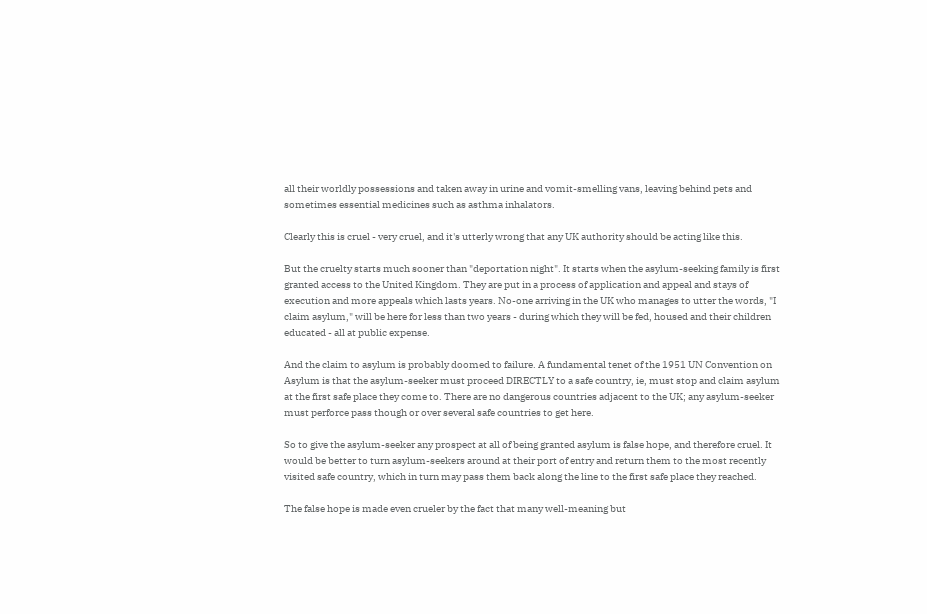all their worldly possessions and taken away in urine and vomit-smelling vans, leaving behind pets and sometimes essential medicines such as asthma inhalators.

Clearly this is cruel - very cruel, and it's utterly wrong that any UK authority should be acting like this.

But the cruelty starts much sooner than "deportation night". It starts when the asylum-seeking family is first granted access to the United Kingdom. They are put in a process of application and appeal and stays of execution and more appeals which lasts years. No-one arriving in the UK who manages to utter the words, "I claim asylum," will be here for less than two years - during which they will be fed, housed and their children educated - all at public expense.

And the claim to asylum is probably doomed to failure. A fundamental tenet of the 1951 UN Convention on Asylum is that the asylum-seeker must proceed DIRECTLY to a safe country, ie, must stop and claim asylum at the first safe place they come to. There are no dangerous countries adjacent to the UK; any asylum-seeker must perforce pass though or over several safe countries to get here.

So to give the asylum-seeker any prospect at all of being granted asylum is false hope, and therefore cruel. It would be better to turn asylum-seekers around at their port of entry and return them to the most recently visited safe country, which in turn may pass them back along the line to the first safe place they reached.

The false hope is made even crueler by the fact that many well-meaning but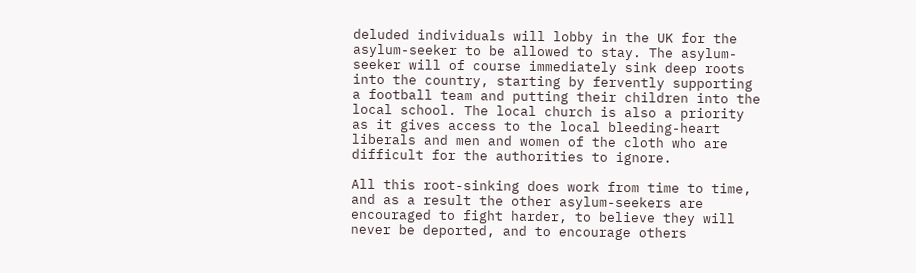deluded individuals will lobby in the UK for the asylum-seeker to be allowed to stay. The asylum-seeker will of course immediately sink deep roots into the country, starting by fervently supporting a football team and putting their children into the local school. The local church is also a priority as it gives access to the local bleeding-heart liberals and men and women of the cloth who are difficult for the authorities to ignore.

All this root-sinking does work from time to time, and as a result the other asylum-seekers are encouraged to fight harder, to believe they will never be deported, and to encourage others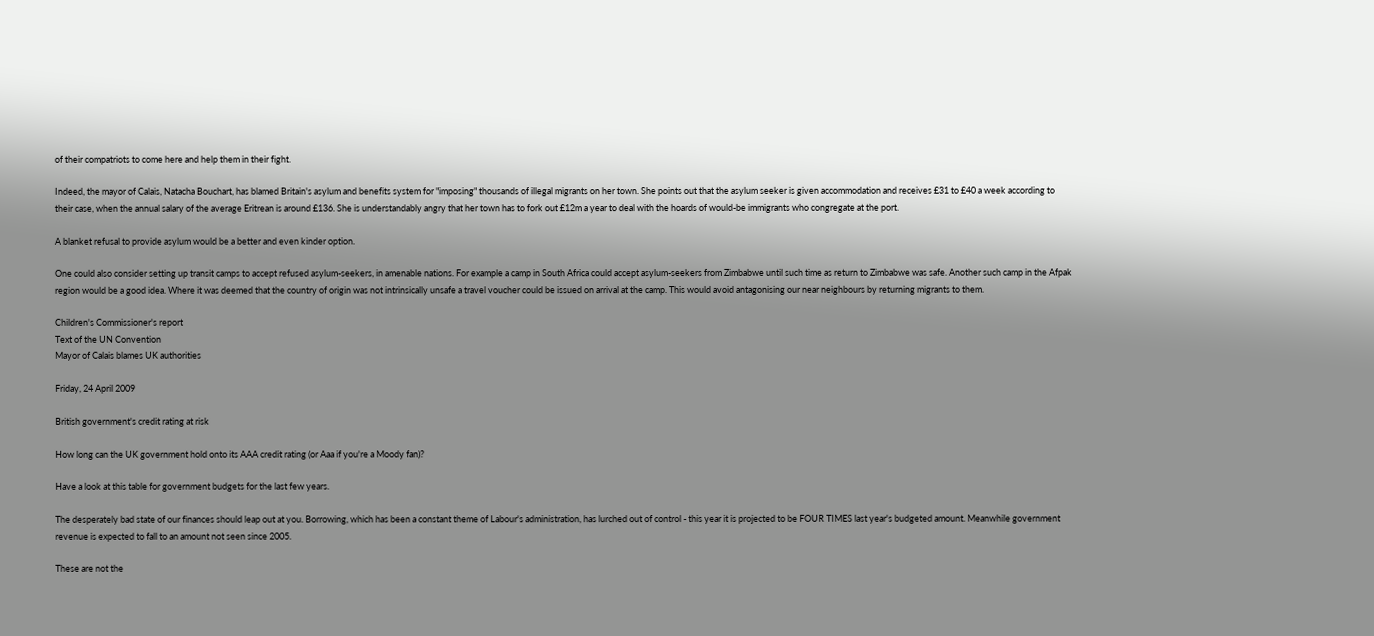of their compatriots to come here and help them in their fight.

Indeed, the mayor of Calais, Natacha Bouchart, has blamed Britain's asylum and benefits system for "imposing" thousands of illegal migrants on her town. She points out that the asylum seeker is given accommodation and receives £31 to £40 a week according to their case, when the annual salary of the average Eritrean is around £136. She is understandably angry that her town has to fork out £12m a year to deal with the hoards of would-be immigrants who congregate at the port.

A blanket refusal to provide asylum would be a better and even kinder option.

One could also consider setting up transit camps to accept refused asylum-seekers, in amenable nations. For example a camp in South Africa could accept asylum-seekers from Zimbabwe until such time as return to Zimbabwe was safe. Another such camp in the Afpak region would be a good idea. Where it was deemed that the country of origin was not intrinsically unsafe a travel voucher could be issued on arrival at the camp. This would avoid antagonising our near neighbours by returning migrants to them.

Children's Commissioner's report
Text of the UN Convention
Mayor of Calais blames UK authorities

Friday, 24 April 2009

British government's credit rating at risk

How long can the UK government hold onto its AAA credit rating (or Aaa if you're a Moody fan)?

Have a look at this table for government budgets for the last few years.

The desperately bad state of our finances should leap out at you. Borrowing, which has been a constant theme of Labour's administration, has lurched out of control - this year it is projected to be FOUR TIMES last year's budgeted amount. Meanwhile government revenue is expected to fall to an amount not seen since 2005.

These are not the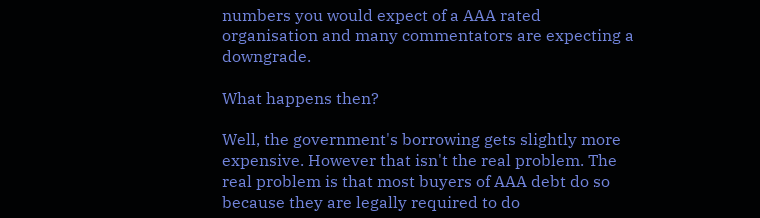numbers you would expect of a AAA rated organisation and many commentators are expecting a downgrade.

What happens then?

Well, the government's borrowing gets slightly more expensive. However that isn't the real problem. The real problem is that most buyers of AAA debt do so because they are legally required to do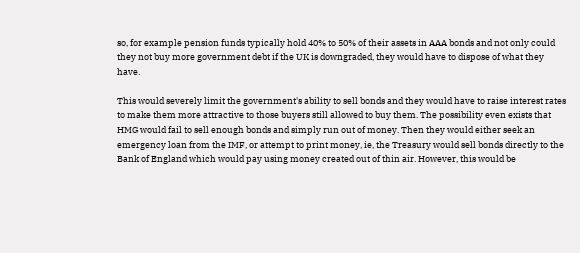so, for example pension funds typically hold 40% to 50% of their assets in AAA bonds and not only could they not buy more government debt if the UK is downgraded, they would have to dispose of what they have.

This would severely limit the government's ability to sell bonds and they would have to raise interest rates to make them more attractive to those buyers still allowed to buy them. The possibility even exists that HMG would fail to sell enough bonds and simply run out of money. Then they would either seek an emergency loan from the IMF, or attempt to print money, ie, the Treasury would sell bonds directly to the Bank of England which would pay using money created out of thin air. However, this would be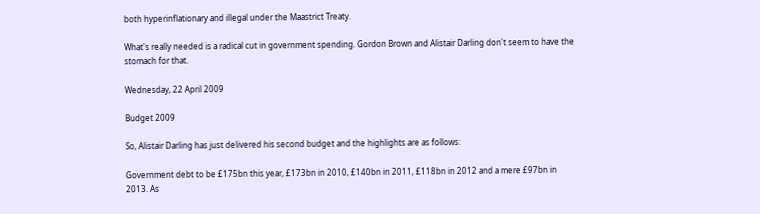both hyperinflationary and illegal under the Maastrict Treaty.

What's really needed is a radical cut in government spending. Gordon Brown and Alistair Darling don't seem to have the stomach for that.

Wednesday, 22 April 2009

Budget 2009

So, Alistair Darling has just delivered his second budget and the highlights are as follows:

Government debt to be £175bn this year, £173bn in 2010, £140bn in 2011, £118bn in 2012 and a mere £97bn in 2013. As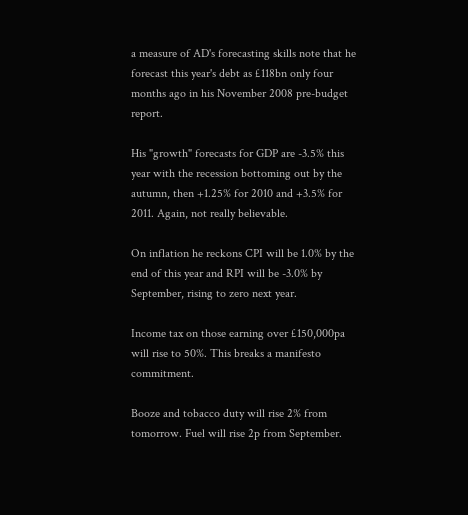a measure of AD's forecasting skills note that he forecast this year's debt as £118bn only four months ago in his November 2008 pre-budget report.

His "growth" forecasts for GDP are -3.5% this year with the recession bottoming out by the autumn, then +1.25% for 2010 and +3.5% for 2011. Again, not really believable.

On inflation he reckons CPI will be 1.0% by the end of this year and RPI will be -3.0% by September, rising to zero next year.

Income tax on those earning over £150,000pa will rise to 50%. This breaks a manifesto commitment.

Booze and tobacco duty will rise 2% from tomorrow. Fuel will rise 2p from September.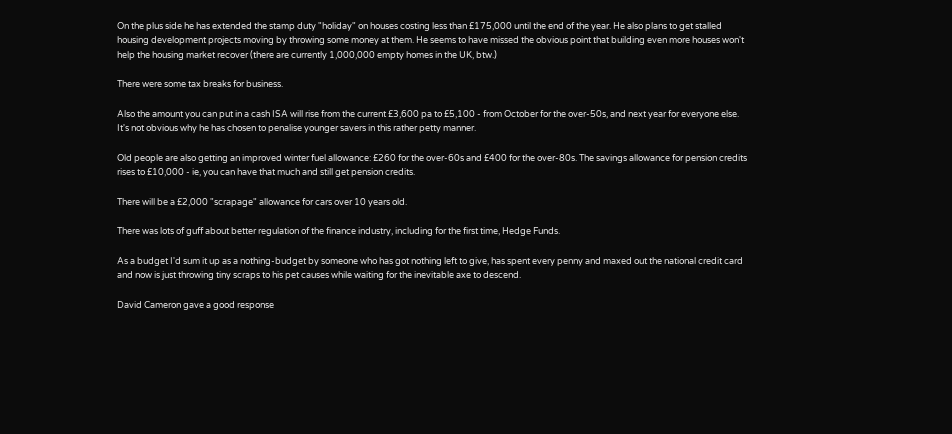On the plus side he has extended the stamp duty "holiday" on houses costing less than £175,000 until the end of the year. He also plans to get stalled housing development projects moving by throwing some money at them. He seems to have missed the obvious point that building even more houses won't help the housing market recover (there are currently 1,000,000 empty homes in the UK, btw.)

There were some tax breaks for business.

Also the amount you can put in a cash ISA will rise from the current £3,600 pa to £5,100 - from October for the over-50s, and next year for everyone else. It's not obvious why he has chosen to penalise younger savers in this rather petty manner.

Old people are also getting an improved winter fuel allowance: £260 for the over-60s and £400 for the over-80s. The savings allowance for pension credits rises to £10,000 - ie, you can have that much and still get pension credits.

There will be a £2,000 "scrapage" allowance for cars over 10 years old.

There was lots of guff about better regulation of the finance industry, including for the first time, Hedge Funds.

As a budget I'd sum it up as a nothing-budget by someone who has got nothing left to give, has spent every penny and maxed out the national credit card and now is just throwing tiny scraps to his pet causes while waiting for the inevitable axe to descend.

David Cameron gave a good response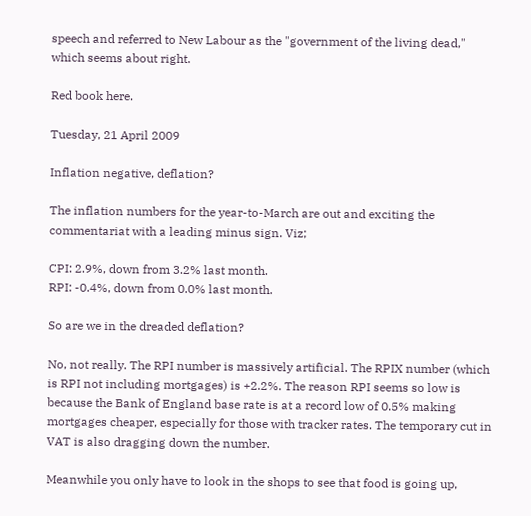speech and referred to New Labour as the "government of the living dead," which seems about right.

Red book here.

Tuesday, 21 April 2009

Inflation negative, deflation?

The inflation numbers for the year-to-March are out and exciting the commentariat with a leading minus sign. Viz;

CPI: 2.9%, down from 3.2% last month.
RPI: -0.4%, down from 0.0% last month.

So are we in the dreaded deflation?

No, not really. The RPI number is massively artificial. The RPIX number (which is RPI not including mortgages) is +2.2%. The reason RPI seems so low is because the Bank of England base rate is at a record low of 0.5% making mortgages cheaper, especially for those with tracker rates. The temporary cut in VAT is also dragging down the number.

Meanwhile you only have to look in the shops to see that food is going up,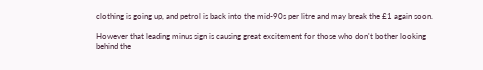clothing is going up, and petrol is back into the mid-90s per litre and may break the £1 again soon.

However that leading minus sign is causing great excitement for those who don't bother looking behind the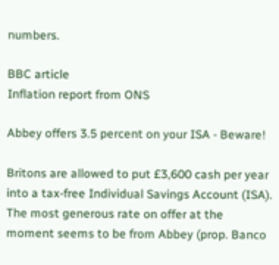numbers.

BBC article
Inflation report from ONS

Abbey offers 3.5 percent on your ISA - Beware!

Britons are allowed to put £3,600 cash per year into a tax-free Individual Savings Account (ISA). The most generous rate on offer at the moment seems to be from Abbey (prop. Banco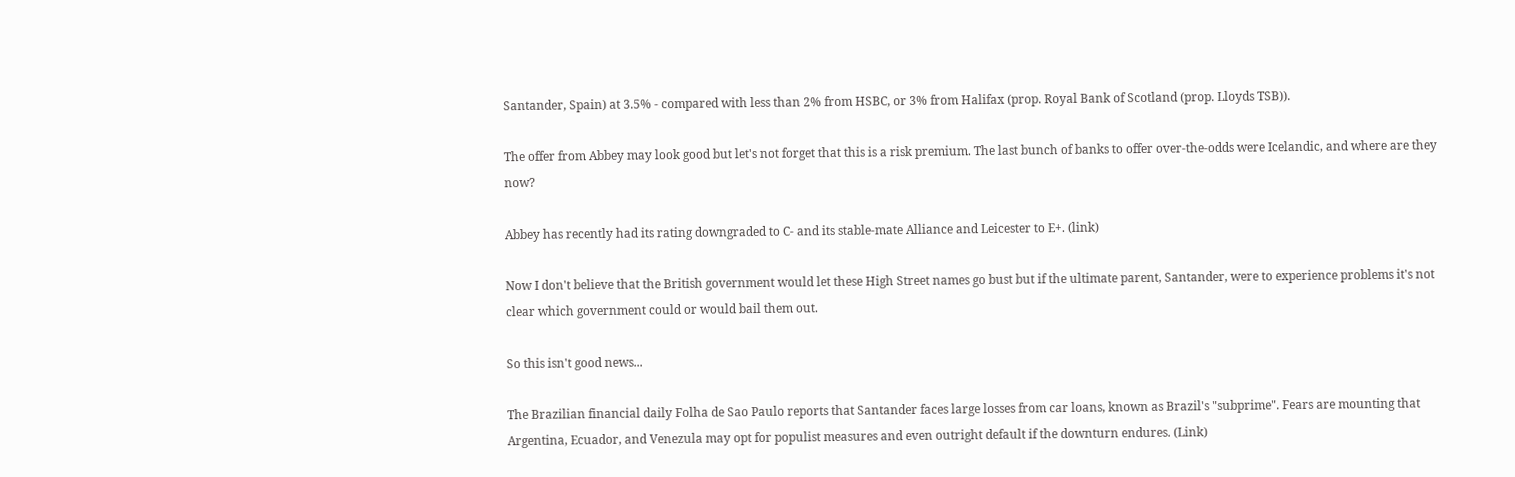Santander, Spain) at 3.5% - compared with less than 2% from HSBC, or 3% from Halifax (prop. Royal Bank of Scotland (prop. Lloyds TSB)).

The offer from Abbey may look good but let's not forget that this is a risk premium. The last bunch of banks to offer over-the-odds were Icelandic, and where are they now?

Abbey has recently had its rating downgraded to C- and its stable-mate Alliance and Leicester to E+. (link)

Now I don't believe that the British government would let these High Street names go bust but if the ultimate parent, Santander, were to experience problems it's not clear which government could or would bail them out.

So this isn't good news...

The Brazilian financial daily Folha de Sao Paulo reports that Santander faces large losses from car loans, known as Brazil's "subprime". Fears are mounting that Argentina, Ecuador, and Venezula may opt for populist measures and even outright default if the downturn endures. (Link)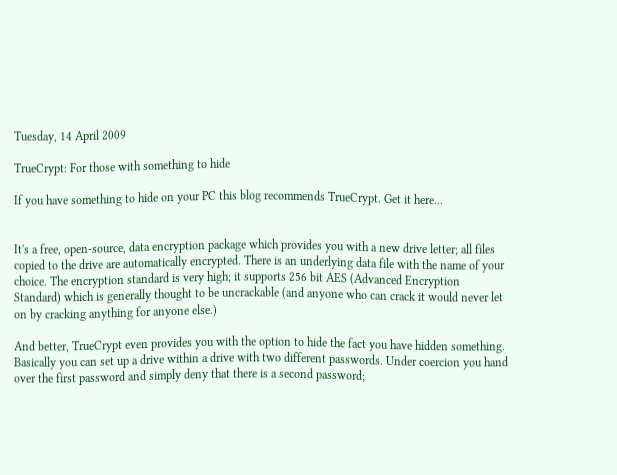Tuesday, 14 April 2009

TrueCrypt: For those with something to hide

If you have something to hide on your PC this blog recommends TrueCrypt. Get it here...


It's a free, open-source, data encryption package which provides you with a new drive letter; all files copied to the drive are automatically encrypted. There is an underlying data file with the name of your choice. The encryption standard is very high; it supports 256 bit AES (Advanced Encryption Standard) which is generally thought to be uncrackable (and anyone who can crack it would never let on by cracking anything for anyone else.)

And better, TrueCrypt even provides you with the option to hide the fact you have hidden something. Basically you can set up a drive within a drive with two different passwords. Under coercion you hand over the first password and simply deny that there is a second password;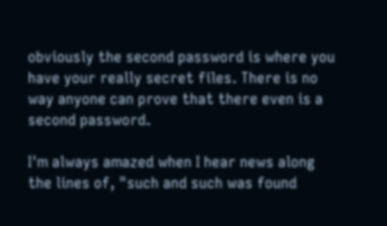obviously the second password is where you have your really secret files. There is no way anyone can prove that there even is a second password.

I'm always amazed when I hear news along the lines of, "such and such was found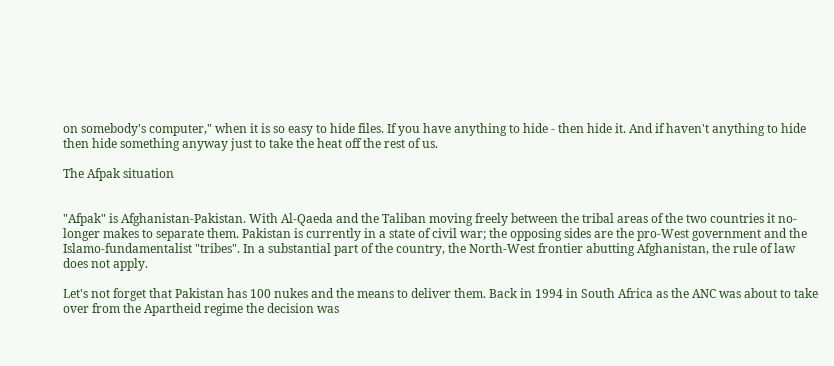on somebody's computer," when it is so easy to hide files. If you have anything to hide - then hide it. And if haven't anything to hide then hide something anyway just to take the heat off the rest of us.

The Afpak situation


"Afpak" is Afghanistan-Pakistan. With Al-Qaeda and the Taliban moving freely between the tribal areas of the two countries it no-longer makes to separate them. Pakistan is currently in a state of civil war; the opposing sides are the pro-West government and the Islamo-fundamentalist "tribes". In a substantial part of the country, the North-West frontier abutting Afghanistan, the rule of law does not apply.

Let's not forget that Pakistan has 100 nukes and the means to deliver them. Back in 1994 in South Africa as the ANC was about to take over from the Apartheid regime the decision was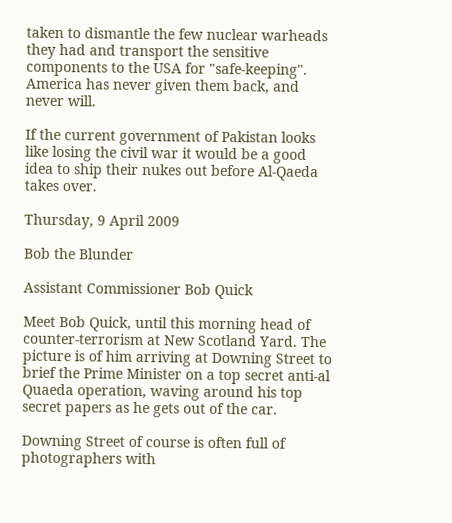taken to dismantle the few nuclear warheads they had and transport the sensitive components to the USA for "safe-keeping". America has never given them back, and never will.

If the current government of Pakistan looks like losing the civil war it would be a good idea to ship their nukes out before Al-Qaeda takes over.

Thursday, 9 April 2009

Bob the Blunder

Assistant Commissioner Bob Quick

Meet Bob Quick, until this morning head of counter-terrorism at New Scotland Yard. The picture is of him arriving at Downing Street to brief the Prime Minister on a top secret anti-al Quaeda operation, waving around his top secret papers as he gets out of the car.

Downing Street of course is often full of photographers with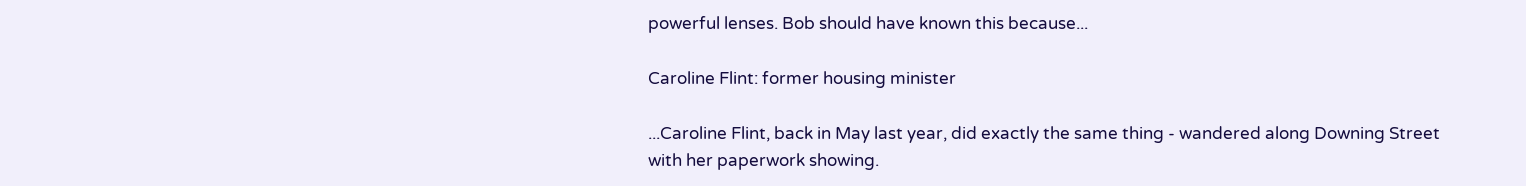powerful lenses. Bob should have known this because...

Caroline Flint: former housing minister

...Caroline Flint, back in May last year, did exactly the same thing - wandered along Downing Street with her paperwork showing.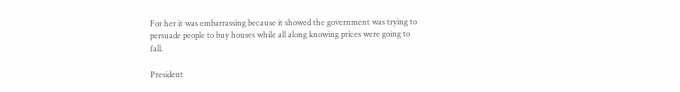For her it was embarrassing because it showed the government was trying to persuade people to buy houses while all along knowing prices were going to fall.

President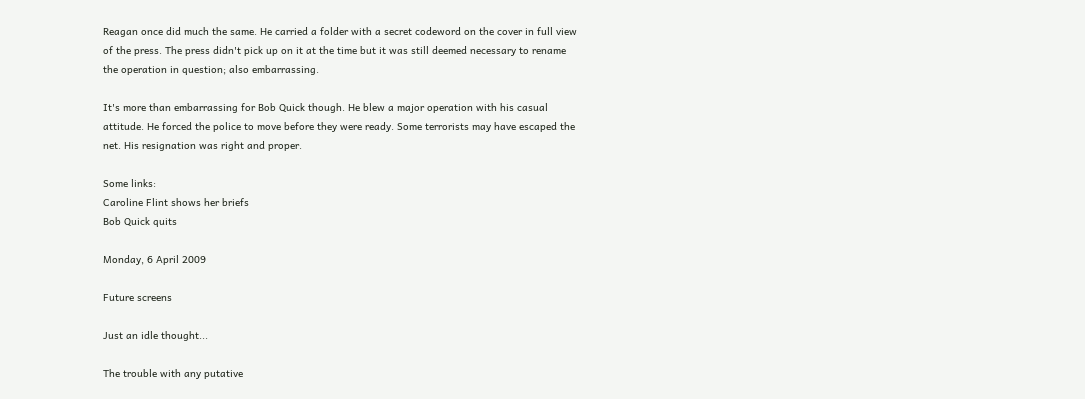Reagan once did much the same. He carried a folder with a secret codeword on the cover in full view of the press. The press didn't pick up on it at the time but it was still deemed necessary to rename the operation in question; also embarrassing.

It's more than embarrassing for Bob Quick though. He blew a major operation with his casual attitude. He forced the police to move before they were ready. Some terrorists may have escaped the net. His resignation was right and proper.

Some links:
Caroline Flint shows her briefs
Bob Quick quits

Monday, 6 April 2009

Future screens

Just an idle thought...

The trouble with any putative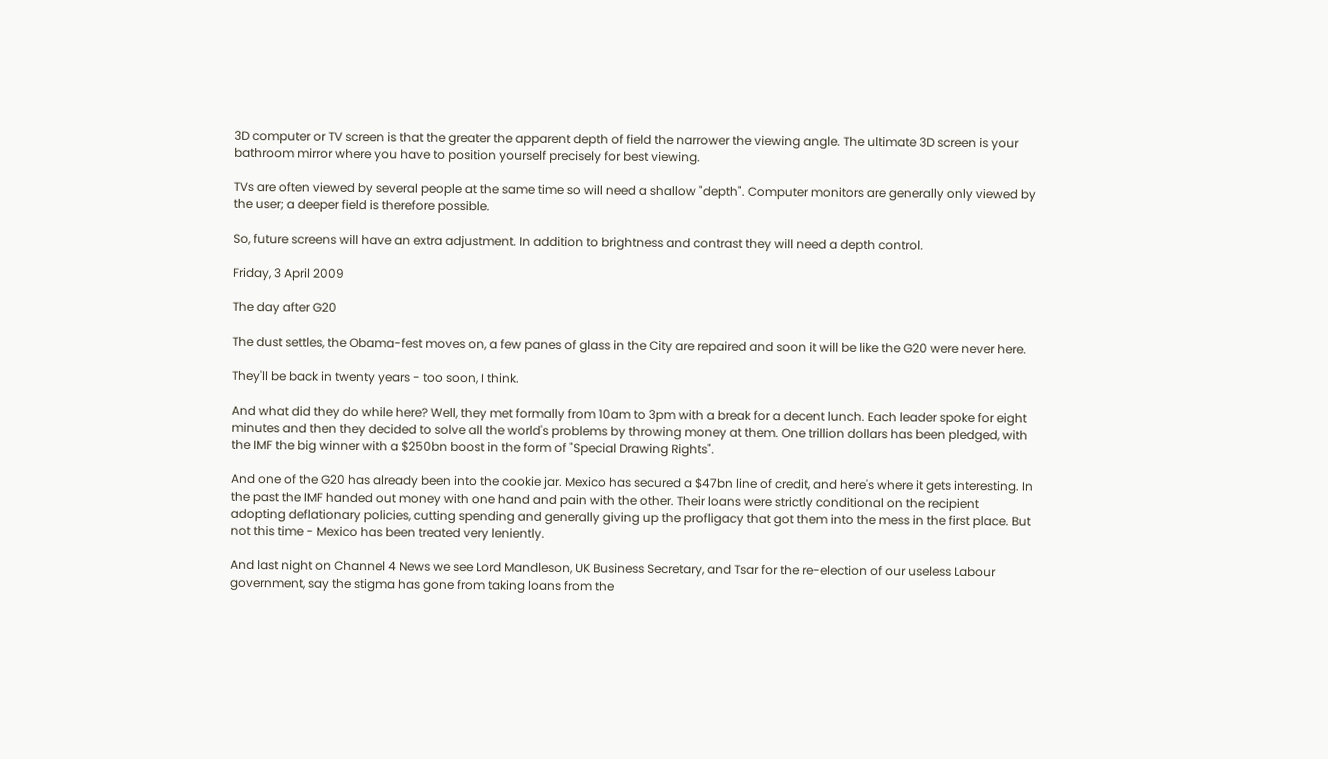3D computer or TV screen is that the greater the apparent depth of field the narrower the viewing angle. The ultimate 3D screen is your bathroom mirror where you have to position yourself precisely for best viewing.

TVs are often viewed by several people at the same time so will need a shallow "depth". Computer monitors are generally only viewed by the user; a deeper field is therefore possible.

So, future screens will have an extra adjustment. In addition to brightness and contrast they will need a depth control.

Friday, 3 April 2009

The day after G20

The dust settles, the Obama-fest moves on, a few panes of glass in the City are repaired and soon it will be like the G20 were never here.

They'll be back in twenty years - too soon, I think.

And what did they do while here? Well, they met formally from 10am to 3pm with a break for a decent lunch. Each leader spoke for eight minutes and then they decided to solve all the world's problems by throwing money at them. One trillion dollars has been pledged, with the IMF the big winner with a $250bn boost in the form of "Special Drawing Rights".

And one of the G20 has already been into the cookie jar. Mexico has secured a $47bn line of credit, and here's where it gets interesting. In the past the IMF handed out money with one hand and pain with the other. Their loans were strictly conditional on the recipient adopting deflationary policies, cutting spending and generally giving up the profligacy that got them into the mess in the first place. But not this time - Mexico has been treated very leniently.

And last night on Channel 4 News we see Lord Mandleson, UK Business Secretary, and Tsar for the re-election of our useless Labour government, say the stigma has gone from taking loans from the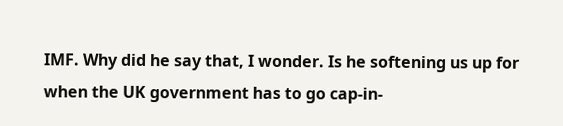IMF. Why did he say that, I wonder. Is he softening us up for when the UK government has to go cap-in-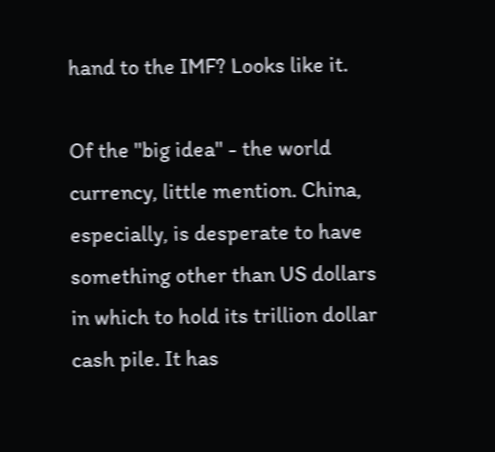hand to the IMF? Looks like it.

Of the "big idea" - the world currency, little mention. China, especially, is desperate to have something other than US dollars in which to hold its trillion dollar cash pile. It has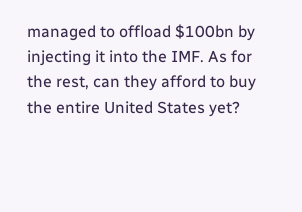managed to offload $100bn by injecting it into the IMF. As for the rest, can they afford to buy the entire United States yet?